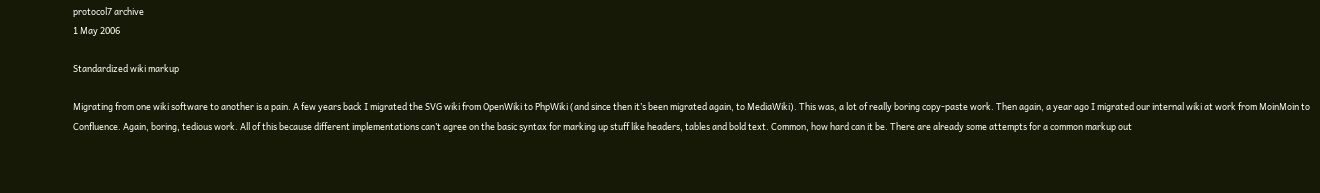protocol7 archive
1 May 2006

Standardized wiki markup

Migrating from one wiki software to another is a pain. A few years back I migrated the SVG wiki from OpenWiki to PhpWiki (and since then it’s been migrated again, to MediaWiki). This was, a lot of really boring copy-paste work. Then again, a year ago I migrated our internal wiki at work from MoinMoin to Confluence. Again, boring, tedious work. All of this because different implementations can’t agree on the basic syntax for marking up stuff like headers, tables and bold text. Common, how hard can it be. There are already some attempts for a common markup out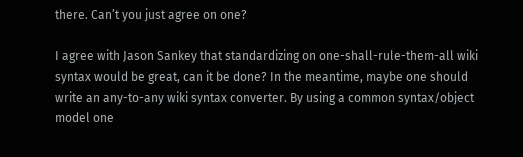there. Can’t you just agree on one?

I agree with Jason Sankey that standardizing on one-shall-rule-them-all wiki syntax would be great, can it be done? In the meantime, maybe one should write an any-to-any wiki syntax converter. By using a common syntax/object model one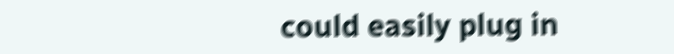could easily plug in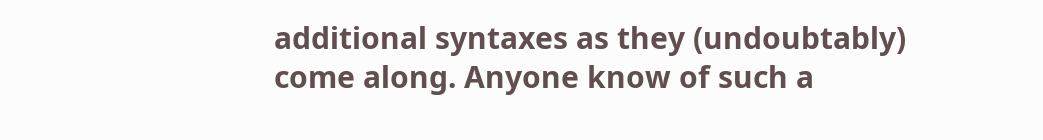additional syntaxes as they (undoubtably) come along. Anyone know of such a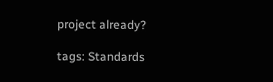project already?

tags: Standards